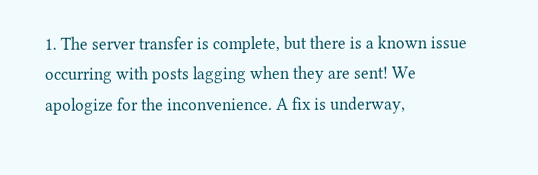1. The server transfer is complete, but there is a known issue occurring with posts lagging when they are sent! We apologize for the inconvenience. A fix is underway,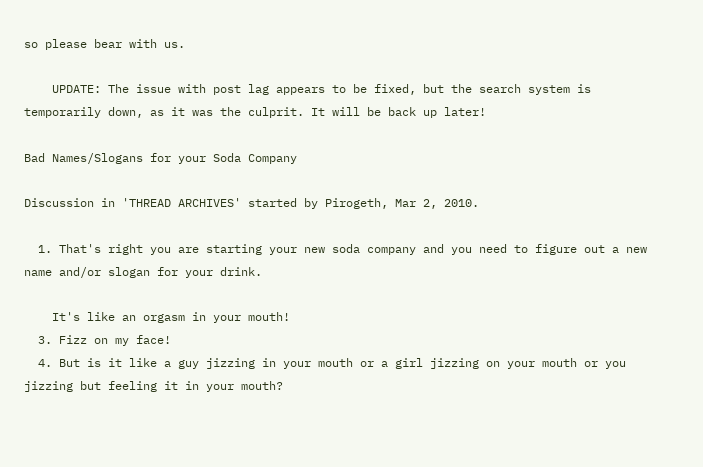so please bear with us.

    UPDATE: The issue with post lag appears to be fixed, but the search system is temporarily down, as it was the culprit. It will be back up later!

Bad Names/Slogans for your Soda Company

Discussion in 'THREAD ARCHIVES' started by Pirogeth, Mar 2, 2010.

  1. That's right you are starting your new soda company and you need to figure out a new name and/or slogan for your drink.

    It's like an orgasm in your mouth!
  3. Fizz on my face!
  4. But is it like a guy jizzing in your mouth or a girl jizzing on your mouth or you jizzing but feeling it in your mouth?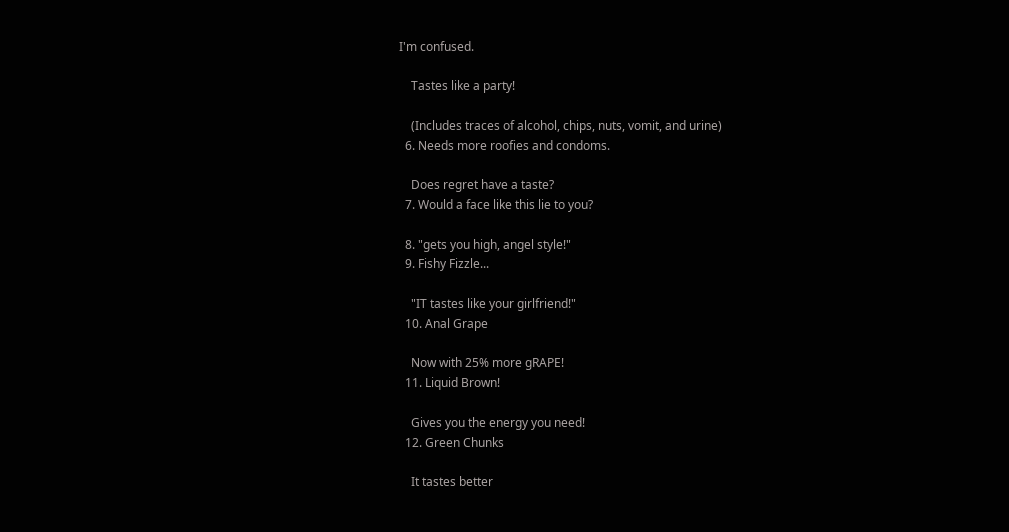I'm confused.

    Tastes like a party!

    (Includes traces of alcohol, chips, nuts, vomit, and urine)
  6. Needs more roofies and condoms.

    Does regret have a taste?
  7. Would a face like this lie to you?

  8. "gets you high, angel style!"
  9. Fishy Fizzle...

    "IT tastes like your girlfriend!"
  10. Anal Grape

    Now with 25% more gRAPE!
  11. Liquid Brown!

    Gives you the energy you need!
  12. Green Chunks

    It tastes better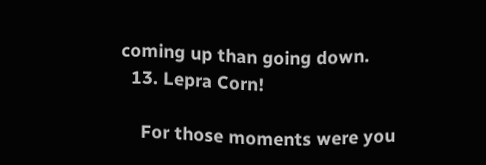coming up than going down.
  13. Lepra Corn!

    For those moments were you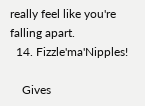really feel like you're falling apart.
  14. Fizzle'ma'Nipples!

    Gives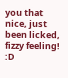you that nice, just been licked, fizzy feeling! :D